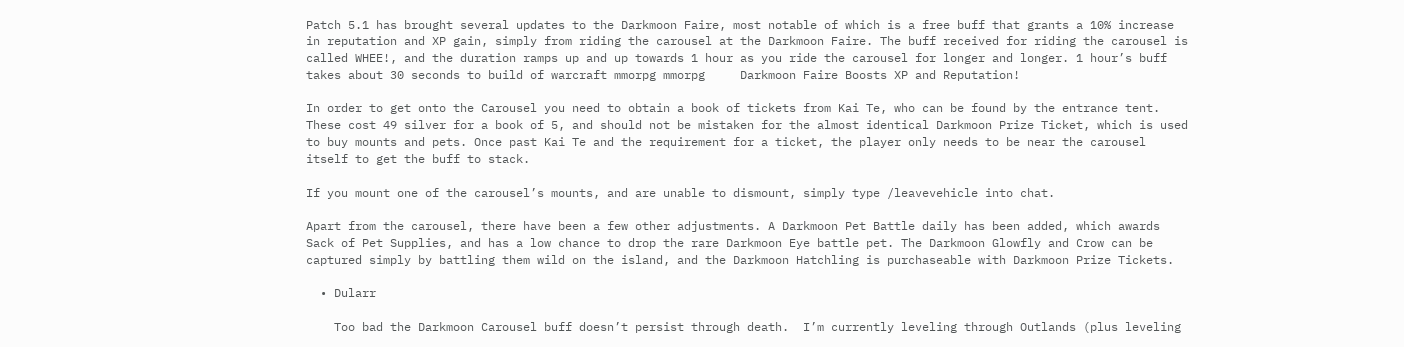Patch 5.1 has brought several updates to the Darkmoon Faire, most notable of which is a free buff that grants a 10% increase in reputation and XP gain, simply from riding the carousel at the Darkmoon Faire. The buff received for riding the carousel is called WHEE!, and the duration ramps up and up towards 1 hour as you ride the carousel for longer and longer. 1 hour’s buff takes about 30 seconds to build of warcraft mmorpg mmorpg     Darkmoon Faire Boosts XP and Reputation!

In order to get onto the Carousel you need to obtain a book of tickets from Kai Te, who can be found by the entrance tent. These cost 49 silver for a book of 5, and should not be mistaken for the almost identical Darkmoon Prize Ticket, which is used to buy mounts and pets. Once past Kai Te and the requirement for a ticket, the player only needs to be near the carousel itself to get the buff to stack.

If you mount one of the carousel’s mounts, and are unable to dismount, simply type /leavevehicle into chat.

Apart from the carousel, there have been a few other adjustments. A Darkmoon Pet Battle daily has been added, which awards Sack of Pet Supplies, and has a low chance to drop the rare Darkmoon Eye battle pet. The Darkmoon Glowfly and Crow can be captured simply by battling them wild on the island, and the Darkmoon Hatchling is purchaseable with Darkmoon Prize Tickets.

  • Dularr

    Too bad the Darkmoon Carousel buff doesn’t persist through death.  I’m currently leveling through Outlands (plus leveling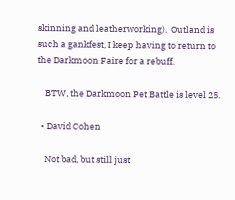skinning and leatherworking).  Outland is such a gankfest, I keep having to return to the Darkmoon Faire for a rebuff.

    BTW, the Darkmoon Pet Battle is level 25.

  • David Cohen

    Not bad, but still just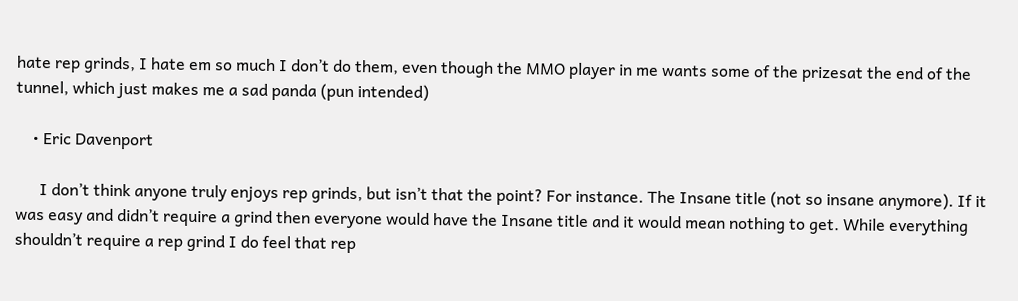hate rep grinds, I hate em so much I don’t do them, even though the MMO player in me wants some of the prizesat the end of the tunnel, which just makes me a sad panda (pun intended)

    • Eric Davenport

      I don’t think anyone truly enjoys rep grinds, but isn’t that the point? For instance. The Insane title (not so insane anymore). If it was easy and didn’t require a grind then everyone would have the Insane title and it would mean nothing to get. While everything shouldn’t require a rep grind I do feel that rep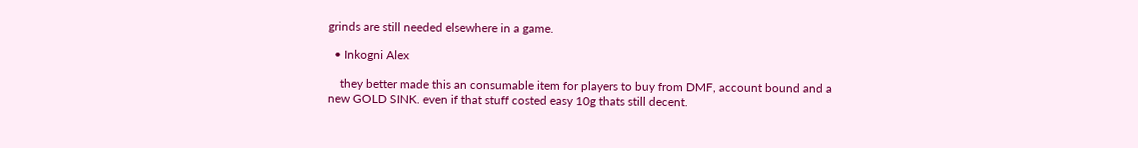grinds are still needed elsewhere in a game.

  • Inkogni Alex

    they better made this an consumable item for players to buy from DMF, account bound and a new GOLD SINK. even if that stuff costed easy 10g thats still decent.